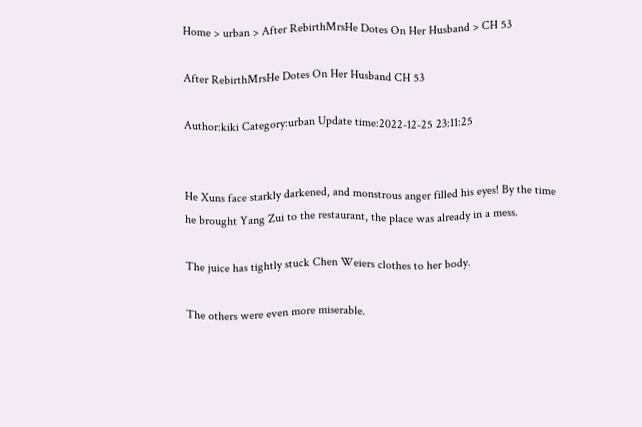Home > urban > After RebirthMrsHe Dotes On Her Husband > CH 53

After RebirthMrsHe Dotes On Her Husband CH 53

Author:kiki Category:urban Update time:2022-12-25 23:11:25


He Xuns face starkly darkened, and monstrous anger filled his eyes! By the time he brought Yang Zui to the restaurant, the place was already in a mess.

The juice has tightly stuck Chen Weiers clothes to her body.

The others were even more miserable.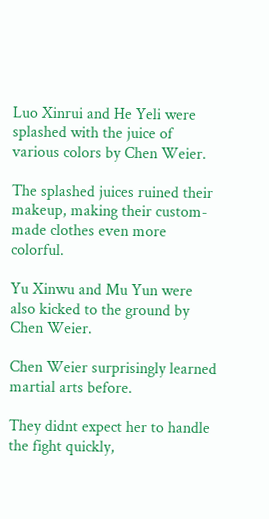Luo Xinrui and He Yeli were splashed with the juice of various colors by Chen Weier.

The splashed juices ruined their makeup, making their custom-made clothes even more colorful.

Yu Xinwu and Mu Yun were also kicked to the ground by Chen Weier.

Chen Weier surprisingly learned martial arts before.

They didnt expect her to handle the fight quickly,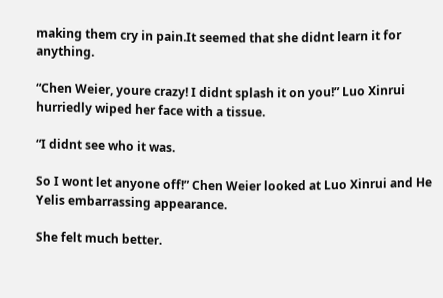making them cry in pain.It seemed that she didnt learn it for anything.

“Chen Weier, youre crazy! I didnt splash it on you!” Luo Xinrui hurriedly wiped her face with a tissue.

“I didnt see who it was.

So I wont let anyone off!” Chen Weier looked at Luo Xinrui and He Yelis embarrassing appearance.

She felt much better.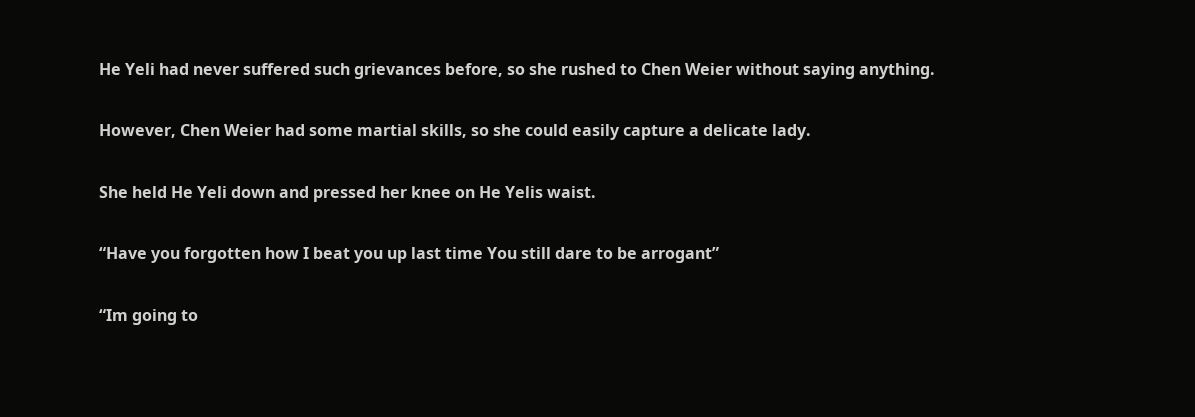He Yeli had never suffered such grievances before, so she rushed to Chen Weier without saying anything.

However, Chen Weier had some martial skills, so she could easily capture a delicate lady.

She held He Yeli down and pressed her knee on He Yelis waist.

“Have you forgotten how I beat you up last time You still dare to be arrogant”

“Im going to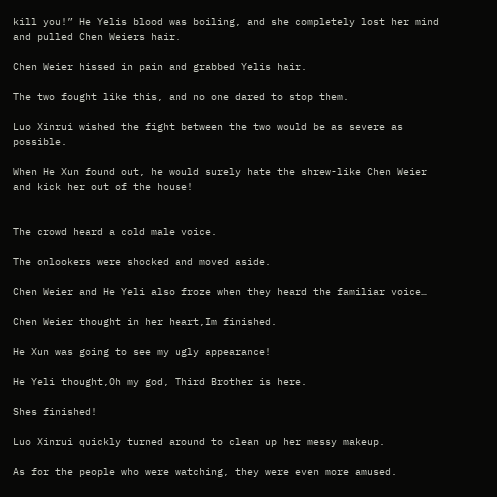kill you!” He Yelis blood was boiling, and she completely lost her mind and pulled Chen Weiers hair.

Chen Weier hissed in pain and grabbed Yelis hair.

The two fought like this, and no one dared to stop them.

Luo Xinrui wished the fight between the two would be as severe as possible.

When He Xun found out, he would surely hate the shrew-like Chen Weier and kick her out of the house!


The crowd heard a cold male voice.

The onlookers were shocked and moved aside.

Chen Weier and He Yeli also froze when they heard the familiar voice…

Chen Weier thought in her heart,Im finished.

He Xun was going to see my ugly appearance!

He Yeli thought,Oh my god, Third Brother is here.

Shes finished!

Luo Xinrui quickly turned around to clean up her messy makeup.

As for the people who were watching, they were even more amused.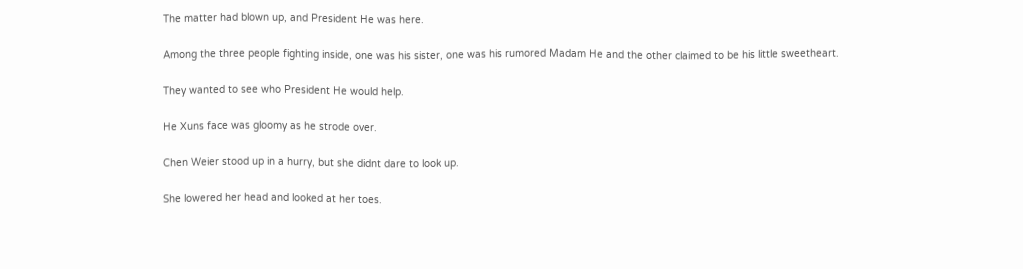The matter had blown up, and President He was here.

Among the three people fighting inside, one was his sister, one was his rumored Madam He and the other claimed to be his little sweetheart.

They wanted to see who President He would help.

He Xuns face was gloomy as he strode over.

Chen Weier stood up in a hurry, but she didnt dare to look up.

She lowered her head and looked at her toes.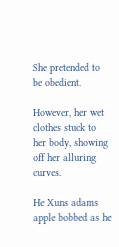She pretended to be obedient.

However, her wet clothes stuck to her body, showing off her alluring curves.

He Xuns adams apple bobbed as he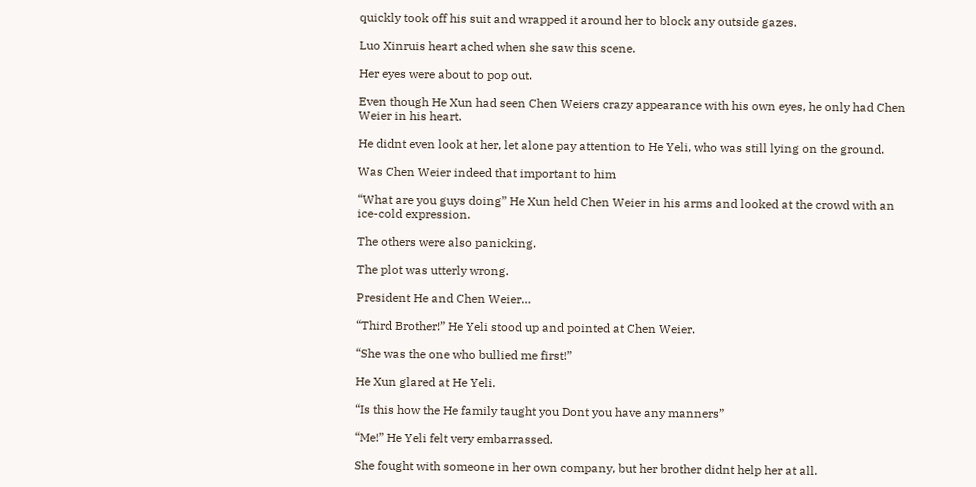quickly took off his suit and wrapped it around her to block any outside gazes.

Luo Xinruis heart ached when she saw this scene.

Her eyes were about to pop out.

Even though He Xun had seen Chen Weiers crazy appearance with his own eyes, he only had Chen Weier in his heart.

He didnt even look at her, let alone pay attention to He Yeli, who was still lying on the ground.

Was Chen Weier indeed that important to him

“What are you guys doing” He Xun held Chen Weier in his arms and looked at the crowd with an ice-cold expression.

The others were also panicking.

The plot was utterly wrong.

President He and Chen Weier…

“Third Brother!” He Yeli stood up and pointed at Chen Weier.

“She was the one who bullied me first!”

He Xun glared at He Yeli.

“Is this how the He family taught you Dont you have any manners”

“Me!” He Yeli felt very embarrassed.

She fought with someone in her own company, but her brother didnt help her at all.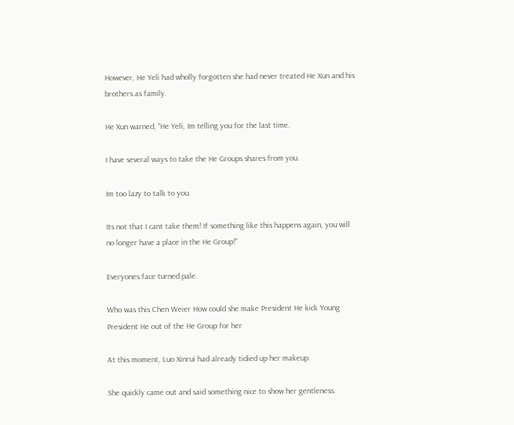However, He Yeli had wholly forgotten she had never treated He Xun and his brothers as family.

He Xun warned, “He Yeli, Im telling you for the last time.

I have several ways to take the He Groups shares from you.

Im too lazy to talk to you.

Its not that I cant take them! If something like this happens again, you will no longer have a place in the He Group!”

Everyones face turned pale.

Who was this Chen Weier How could she make President He kick Young President He out of the He Group for her

At this moment, Luo Xinrui had already tidied up her makeup.

She quickly came out and said something nice to show her gentleness.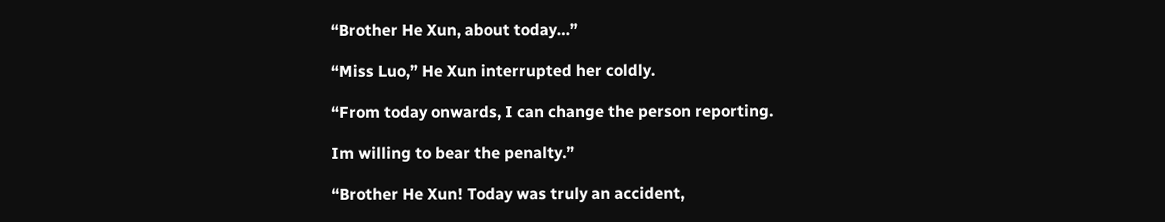“Brother He Xun, about today…”

“Miss Luo,” He Xun interrupted her coldly.

“From today onwards, I can change the person reporting.

Im willing to bear the penalty.”

“Brother He Xun! Today was truly an accident,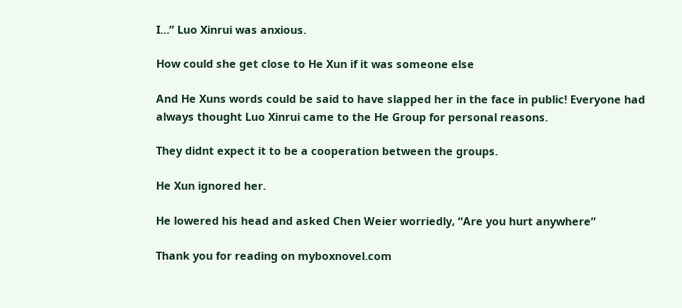I…” Luo Xinrui was anxious.

How could she get close to He Xun if it was someone else

And He Xuns words could be said to have slapped her in the face in public! Everyone had always thought Luo Xinrui came to the He Group for personal reasons.

They didnt expect it to be a cooperation between the groups.

He Xun ignored her.

He lowered his head and asked Chen Weier worriedly, “Are you hurt anywhere”

Thank you for reading on myboxnovel.com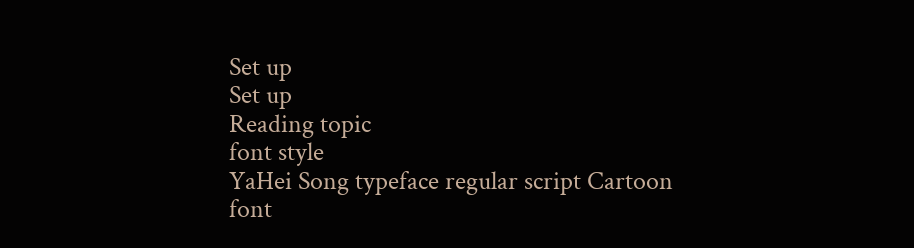Set up
Set up
Reading topic
font style
YaHei Song typeface regular script Cartoon
font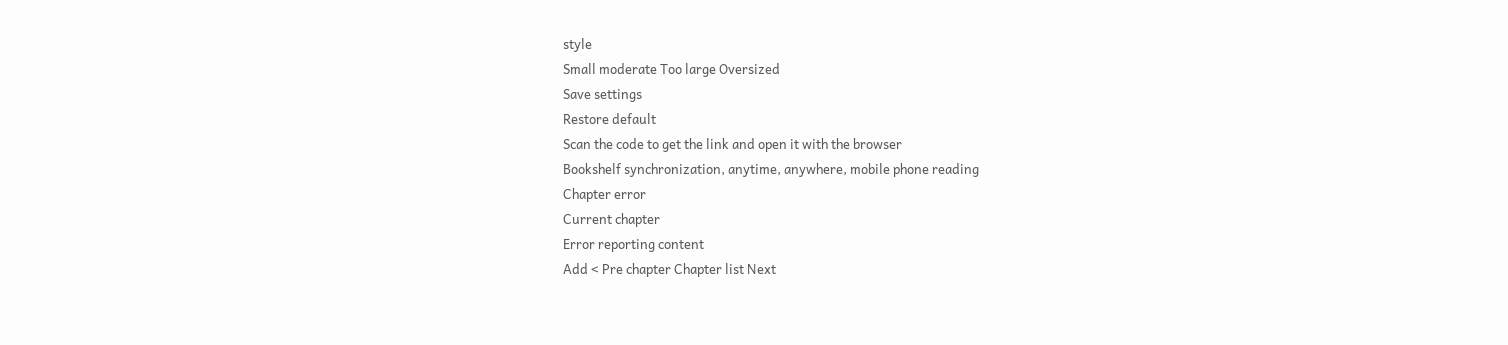style
Small moderate Too large Oversized
Save settings
Restore default
Scan the code to get the link and open it with the browser
Bookshelf synchronization, anytime, anywhere, mobile phone reading
Chapter error
Current chapter
Error reporting content
Add < Pre chapter Chapter list Next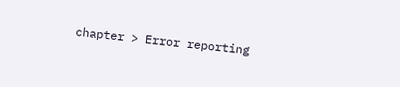chapter > Error reporting